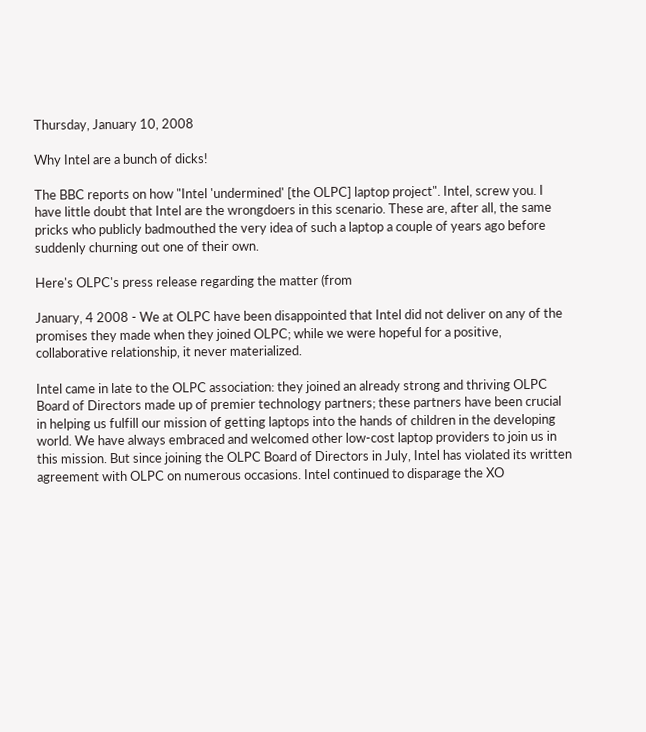Thursday, January 10, 2008

Why Intel are a bunch of dicks!

The BBC reports on how "Intel 'undermined' [the OLPC] laptop project". Intel, screw you. I have little doubt that Intel are the wrongdoers in this scenario. These are, after all, the same pricks who publicly badmouthed the very idea of such a laptop a couple of years ago before suddenly churning out one of their own.

Here's OLPC's press release regarding the matter (from

January, 4 2008 - We at OLPC have been disappointed that Intel did not deliver on any of the promises they made when they joined OLPC; while we were hopeful for a positive, collaborative relationship, it never materialized.

Intel came in late to the OLPC association: they joined an already strong and thriving OLPC Board of Directors made up of premier technology partners; these partners have been crucial in helping us fulfill our mission of getting laptops into the hands of children in the developing world. We have always embraced and welcomed other low-cost laptop providers to join us in this mission. But since joining the OLPC Board of Directors in July, Intel has violated its written agreement with OLPC on numerous occasions. Intel continued to disparage the XO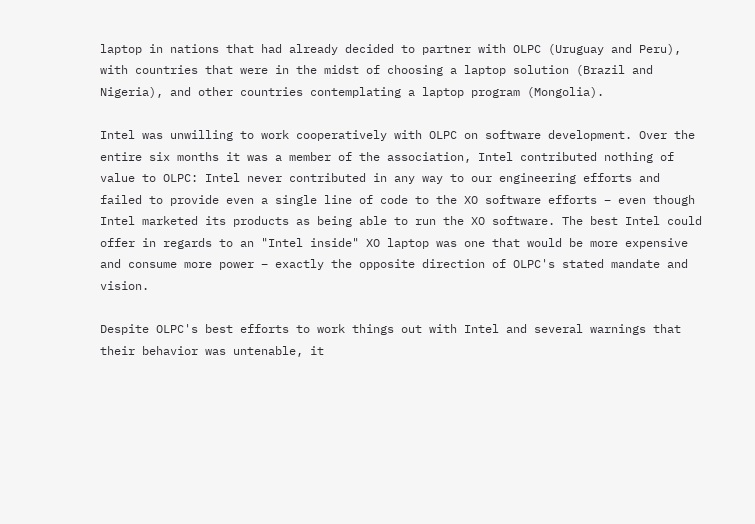laptop in nations that had already decided to partner with OLPC (Uruguay and Peru), with countries that were in the midst of choosing a laptop solution (Brazil and Nigeria), and other countries contemplating a laptop program (Mongolia).

Intel was unwilling to work cooperatively with OLPC on software development. Over the entire six months it was a member of the association, Intel contributed nothing of value to OLPC: Intel never contributed in any way to our engineering efforts and failed to provide even a single line of code to the XO software efforts – even though Intel marketed its products as being able to run the XO software. The best Intel could offer in regards to an "Intel inside" XO laptop was one that would be more expensive and consume more power – exactly the opposite direction of OLPC's stated mandate and vision.

Despite OLPC's best efforts to work things out with Intel and several warnings that their behavior was untenable, it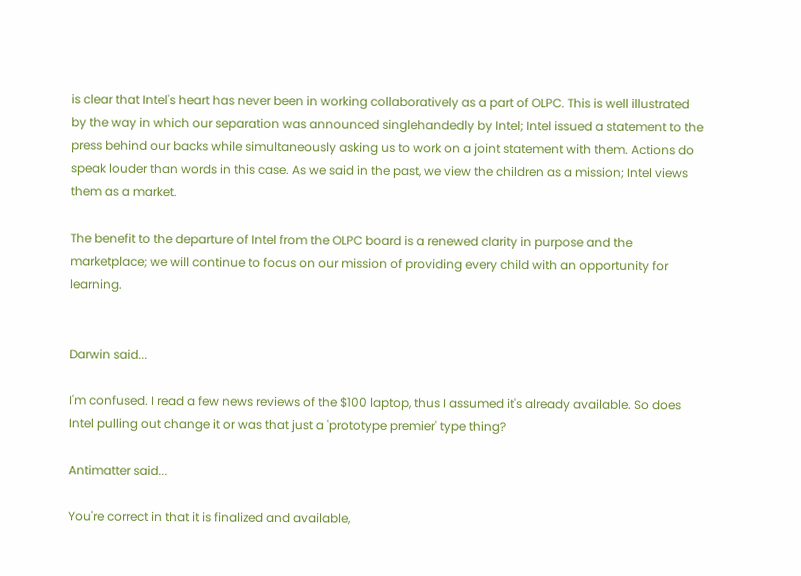is clear that Intel's heart has never been in working collaboratively as a part of OLPC. This is well illustrated by the way in which our separation was announced singlehandedly by Intel; Intel issued a statement to the press behind our backs while simultaneously asking us to work on a joint statement with them. Actions do speak louder than words in this case. As we said in the past, we view the children as a mission; Intel views them as a market.

The benefit to the departure of Intel from the OLPC board is a renewed clarity in purpose and the marketplace; we will continue to focus on our mission of providing every child with an opportunity for learning.


Darwin said...

I'm confused. I read a few news reviews of the $100 laptop, thus I assumed it's already available. So does Intel pulling out change it or was that just a 'prototype premier' type thing?

Antimatter said...

You're correct in that it is finalized and available,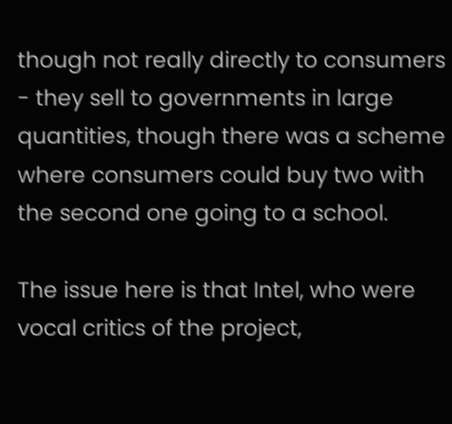though not really directly to consumers - they sell to governments in large quantities, though there was a scheme where consumers could buy two with the second one going to a school.

The issue here is that Intel, who were vocal critics of the project,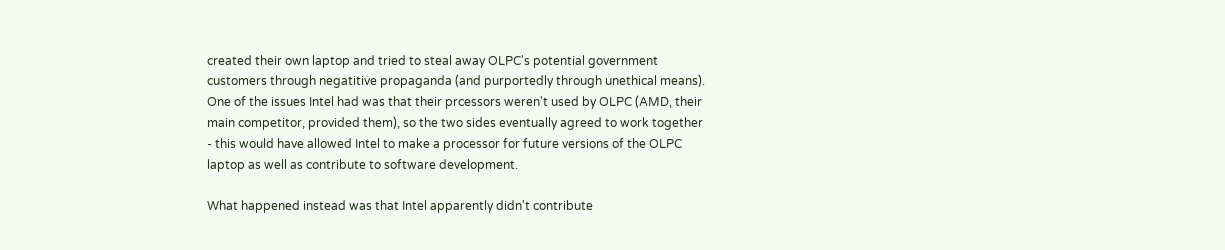created their own laptop and tried to steal away OLPC's potential government customers through negatitive propaganda (and purportedly through unethical means). One of the issues Intel had was that their prcessors weren't used by OLPC (AMD, their main competitor, provided them), so the two sides eventually agreed to work together - this would have allowed Intel to make a processor for future versions of the OLPC laptop as well as contribute to software development.

What happened instead was that Intel apparently didn't contribute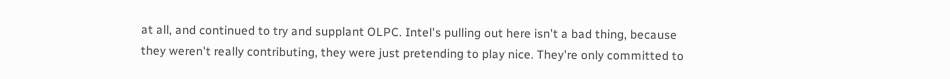at all, and continued to try and supplant OLPC. Intel's pulling out here isn't a bad thing, because they weren't really contributing, they were just pretending to play nice. They're only committed to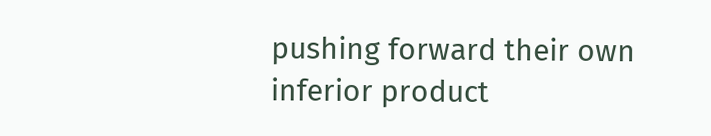pushing forward their own inferior product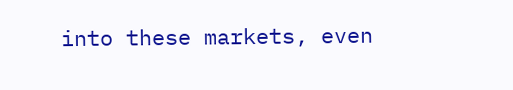into these markets, even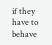if they have to behave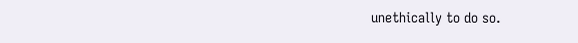unethically to do so.